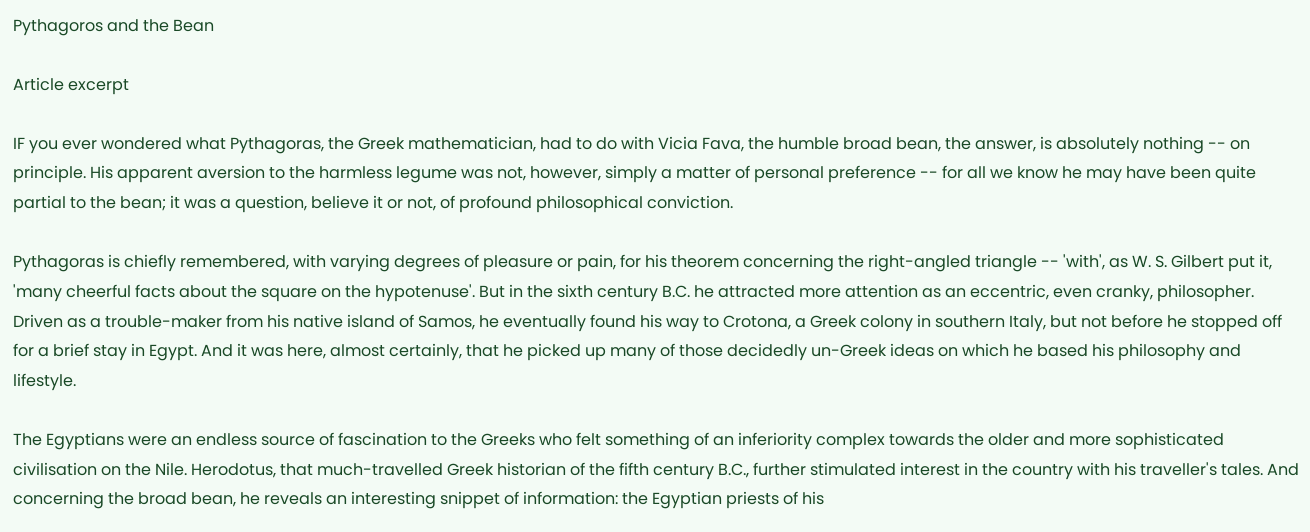Pythagoros and the Bean

Article excerpt

IF you ever wondered what Pythagoras, the Greek mathematician, had to do with Vicia Fava, the humble broad bean, the answer, is absolutely nothing -- on principle. His apparent aversion to the harmless legume was not, however, simply a matter of personal preference -- for all we know he may have been quite partial to the bean; it was a question, believe it or not, of profound philosophical conviction.

Pythagoras is chiefly remembered, with varying degrees of pleasure or pain, for his theorem concerning the right-angled triangle -- 'with', as W. S. Gilbert put it, 'many cheerful facts about the square on the hypotenuse'. But in the sixth century B.C. he attracted more attention as an eccentric, even cranky, philosopher. Driven as a trouble-maker from his native island of Samos, he eventually found his way to Crotona, a Greek colony in southern Italy, but not before he stopped off for a brief stay in Egypt. And it was here, almost certainly, that he picked up many of those decidedly un-Greek ideas on which he based his philosophy and lifestyle.

The Egyptians were an endless source of fascination to the Greeks who felt something of an inferiority complex towards the older and more sophisticated civilisation on the Nile. Herodotus, that much-travelled Greek historian of the fifth century B.C., further stimulated interest in the country with his traveller's tales. And concerning the broad bean, he reveals an interesting snippet of information: the Egyptian priests of his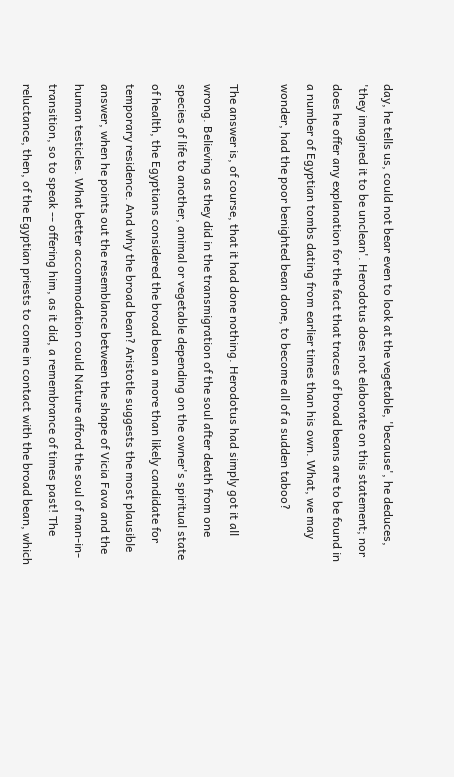day, he tells us, could not bear even to look at the vegetable, 'because', he deduces, 'they imagined it to be unclean'. Herodotus does not elaborate on this statement; nor does he offer any explanation for the fact that traces of broad beans are to be found in a number of Egyptian tombs dating from earlier times than his own. What, we may wonder, had the poor benighted bean done, to become all of a sudden taboo?

The answer is, of course, that it had done nothing. Herodotus had simply got it all wrong. Believing as they did in the transmigration of the soul after death from one species of life to another, animal or vegetable depending on the owner's spiritual state of health, the Egyptians considered the broad bean a more than likely candidate for temporary residence. And why the broad bean? Aristotle suggests the most plausible answer, when he points out the resemblance between the shape of Vicia Fava and the human testicles. What better accommodation could Nature afford the soul of man-in-transition, so to speak -- offering him, as it did, a remembrance of times past! The reluctance, then, of the Egyptian priests to come in contact with the broad bean, which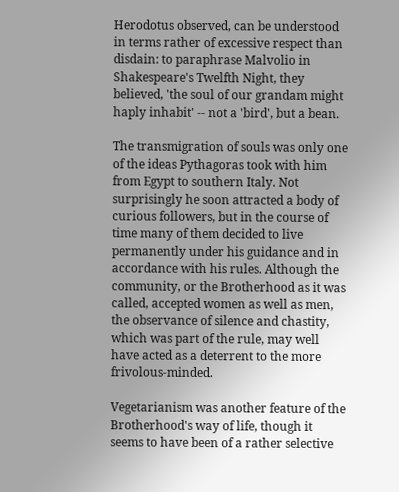Herodotus observed, can be understood in terms rather of excessive respect than disdain: to paraphrase Malvolio in Shakespeare's Twelfth Night, they believed, 'the soul of our grandam might haply inhabit' -- not a 'bird', but a bean.

The transmigration of souls was only one of the ideas Pythagoras took with him from Egypt to southern Italy. Not surprisingly he soon attracted a body of curious followers, but in the course of time many of them decided to live permanently under his guidance and in accordance with his rules. Although the community, or the Brotherhood as it was called, accepted women as well as men, the observance of silence and chastity, which was part of the rule, may well have acted as a deterrent to the more frivolous-minded.

Vegetarianism was another feature of the Brotherhood's way of life, though it seems to have been of a rather selective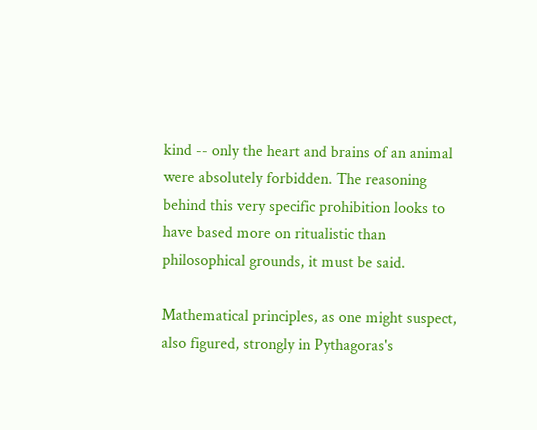kind -- only the heart and brains of an animal were absolutely forbidden. The reasoning behind this very specific prohibition looks to have based more on ritualistic than philosophical grounds, it must be said.

Mathematical principles, as one might suspect, also figured, strongly in Pythagoras's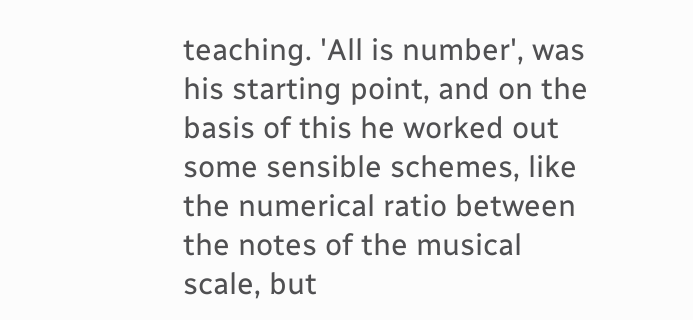teaching. 'All is number', was his starting point, and on the basis of this he worked out some sensible schemes, like the numerical ratio between the notes of the musical scale, but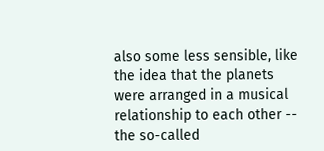also some less sensible, like the idea that the planets were arranged in a musical relationship to each other -- the so-called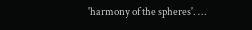'harmony of the spheres'. …